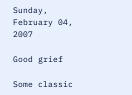Sunday, February 04, 2007

Good grief

Some classic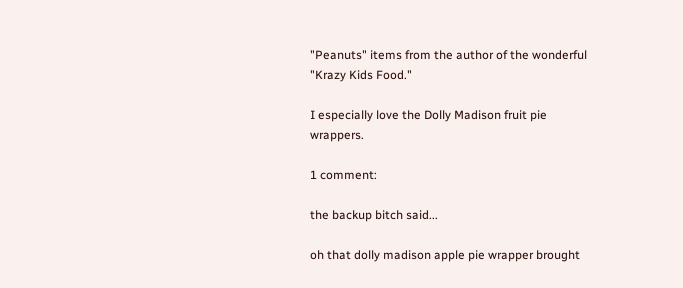"Peanuts" items from the author of the wonderful "Krazy Kids Food."

I especially love the Dolly Madison fruit pie wrappers.

1 comment:

the backup bitch said...

oh that dolly madison apple pie wrapper brought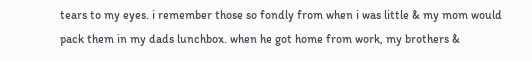tears to my eyes. i remember those so fondly from when i was little & my mom would pack them in my dads lunchbox. when he got home from work, my brothers &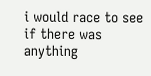i would race to see if there was anything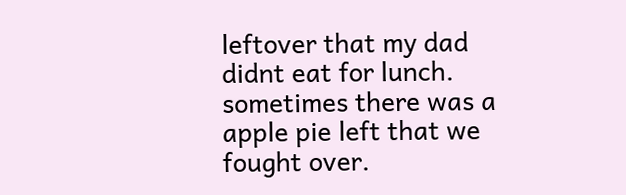leftover that my dad didnt eat for lunch. sometimes there was a apple pie left that we fought over.